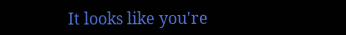It looks like you're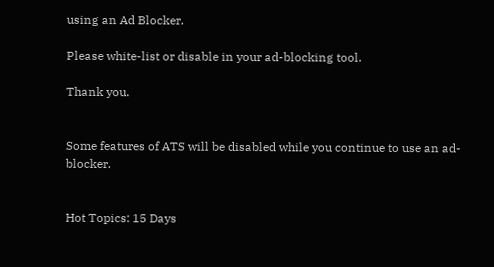using an Ad Blocker.

Please white-list or disable in your ad-blocking tool.

Thank you.


Some features of ATS will be disabled while you continue to use an ad-blocker.


Hot Topics: 15 Days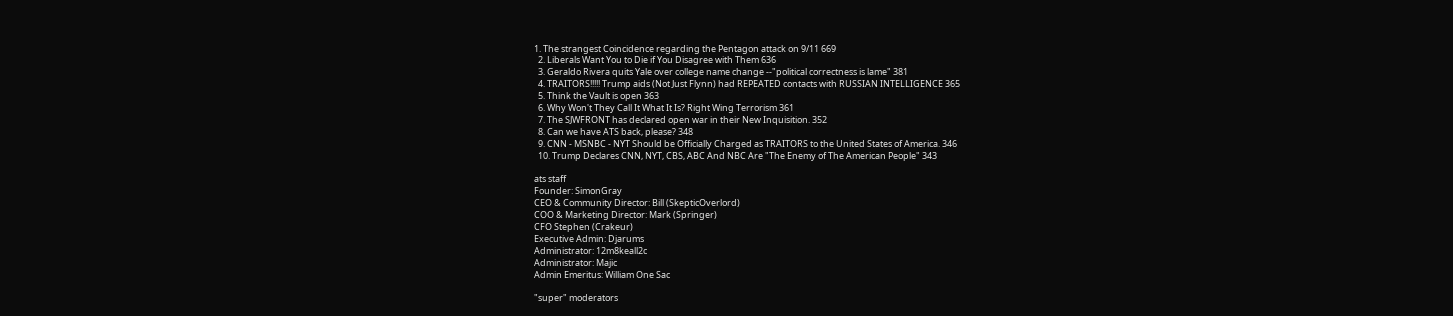1. The strangest Coincidence regarding the Pentagon attack on 9/11 669
  2. Liberals Want You to Die if You Disagree with Them 636
  3. Geraldo Rivera quits Yale over college name change --"political correctness is lame" 381
  4. TRAITORS!!!!! Trump aids (Not Just Flynn) had REPEATED contacts with RUSSIAN INTELLIGENCE 365
  5. Think the Vault is open 363
  6. Why Won't They Call It What It Is? Right Wing Terrorism 361
  7. The SJWFRONT has declared open war in their New Inquisition. 352
  8. Can we have ATS back, please? 348
  9. CNN - MSNBC - NYT Should be Officially Charged as TRAITORS to the United States of America. 346
  10. Trump Declares CNN, NYT, CBS, ABC And NBC Are "The Enemy of The American People" 343

ats staff
Founder: SimonGray
CEO & Community Director: Bill (SkepticOverlord)
COO & Marketing Director: Mark (Springer)
CFO Stephen (Crakeur)
Executive Admin: Djarums
Administrator: 12m8keall2c
Administrator: Majic
Admin Emeritus: William One Sac

"super" moderators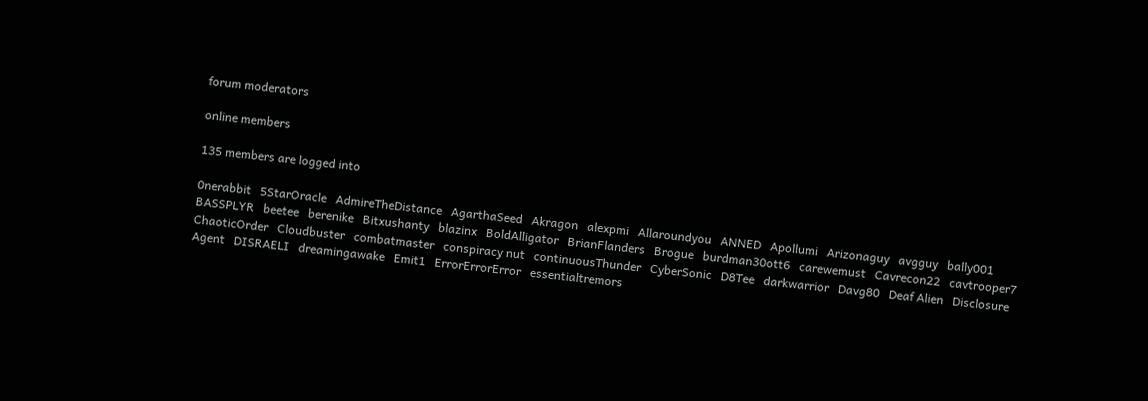forum moderators

online members

135 members are logged into

0nerabbit   5StarOracle   AdmireTheDistance   AgarthaSeed   Akragon   alexpmi   Allaroundyou   ANNED   Apollumi   Arizonaguy   avgguy   bally001   BASSPLYR   beetee   berenike   Bitxushanty   blazinx   BoldAlligator   BrianFlanders   Brogue   burdman30ott6   carewemust   Cavrecon22   cavtrooper7   ChaoticOrder   Cloudbuster   combatmaster   conspiracy nut   continuousThunder   CyberSonic   D8Tee   darkwarrior   Davg80   Deaf Alien   Disclosure Agent   DISRAELI   dreamingawake   Emit1   ErrorErrorError   essentialtremors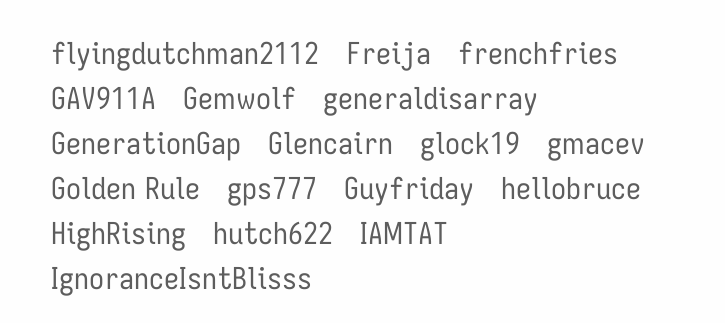flyingdutchman2112   Freija   frenchfries   GAV911A   Gemwolf   generaldisarray   GenerationGap   Glencairn   glock19   gmacev   Golden Rule   gps777   Guyfriday   hellobruce   HighRising   hutch622   IAMTAT   IgnoranceIsntBlisss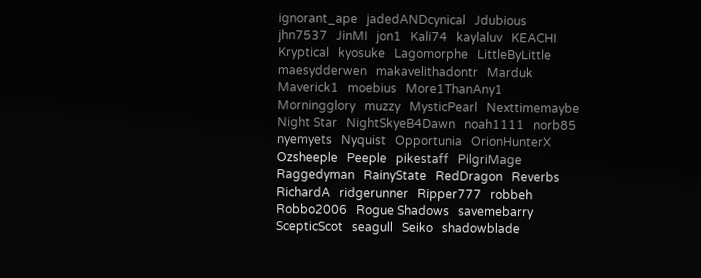ignorant_ape   jadedANDcynical   Jdubious   jhn7537   JinMI   jon1   Kali74   kaylaluv   KEACHI   Kryptical   kyosuke   Lagomorphe   LittleByLittle   maesydderwen   makavelithadontr   Marduk   Maverick1   moebius   More1ThanAny1   Morningglory   muzzy   MysticPearl   Nexttimemaybe   Night Star   NightSkyeB4Dawn   noah1111   norb85   nyemyets   Nyquist   Opportunia   OrionHunterX   Ozsheeple   Peeple   pikestaff   PilgriMage   Raggedyman   RainyState   RedDragon   Reverbs   RichardA   ridgerunner   Ripper777   robbeh   Robbo2006   Rogue Shadows   savemebarry   ScepticScot   seagull   Seiko   shadowblade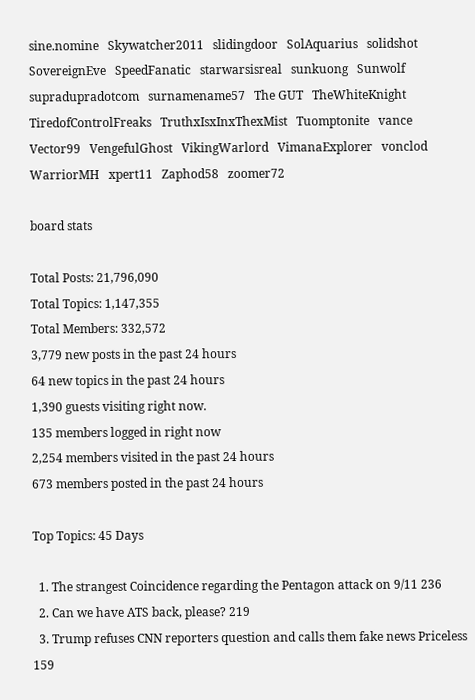sine.nomine   Skywatcher2011   slidingdoor   SolAquarius   solidshot   SovereignEve   SpeedFanatic   starwarsisreal   sunkuong   Sunwolf   supradupradotcom   surnamename57   The GUT   TheWhiteKnight   TiredofControlFreaks   TruthxIsxInxThexMist   Tuomptonite   vance   Vector99   VengefulGhost   VikingWarlord   VimanaExplorer   vonclod   WarriorMH   xpert11   Zaphod58   zoomer72

board stats

Total Posts: 21,796,090
Total Topics: 1,147,355
Total Members: 332,572
3,779 new posts in the past 24 hours
64 new topics in the past 24 hours
1,390 guests visiting right now.
135 members logged in right now
2,254 members visited in the past 24 hours
673 members posted in the past 24 hours

Top Topics: 45 Days

  1. The strangest Coincidence regarding the Pentagon attack on 9/11 236
  2. Can we have ATS back, please? 219
  3. Trump refuses CNN reporters question and calls them fake news Priceless 159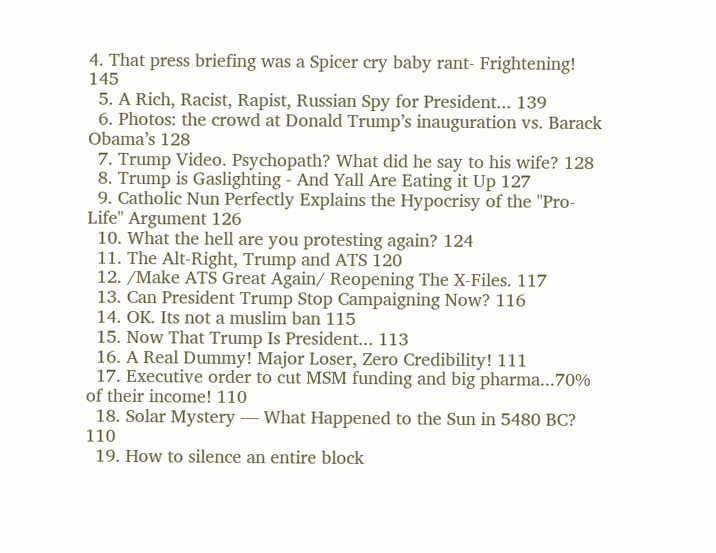4. That press briefing was a Spicer cry baby rant- Frightening! 145
  5. A Rich, Racist, Rapist, Russian Spy for President... 139
  6. Photos: the crowd at Donald Trump’s inauguration vs. Barack Obama’s 128
  7. Trump Video. Psychopath? What did he say to his wife? 128
  8. Trump is Gaslighting - And Yall Are Eating it Up 127
  9. Catholic Nun Perfectly Explains the Hypocrisy of the "Pro-Life" Argument 126
  10. What the hell are you protesting again? 124
  11. The Alt-Right, Trump and ATS 120
  12. /Make ATS Great Again/ Reopening The X-Files. 117
  13. Can President Trump Stop Campaigning Now? 116
  14. OK. Its not a muslim ban 115
  15. Now That Trump Is President... 113
  16. A Real Dummy! Major Loser, Zero Credibility! 111
  17. Executive order to cut MSM funding and big pharma...70% of their income! 110
  18. Solar Mystery — What Happened to the Sun in 5480 BC? 110
  19. How to silence an entire block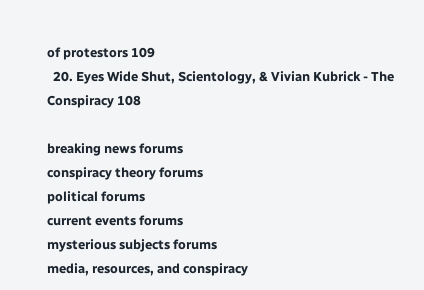of protestors 109
  20. Eyes Wide Shut, Scientology, & Vivian Kubrick - The Conspiracy 108

breaking news forums
conspiracy theory forums
political forums
current events forums
mysterious subjects forums
media, resources, and conspiracy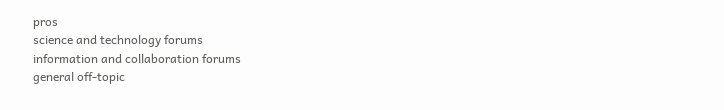pros
science and technology forums
information and collaboration forums
general off-topic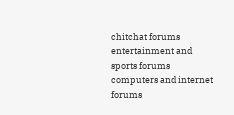chitchat forums
entertainment and sports forums
computers and internet forums